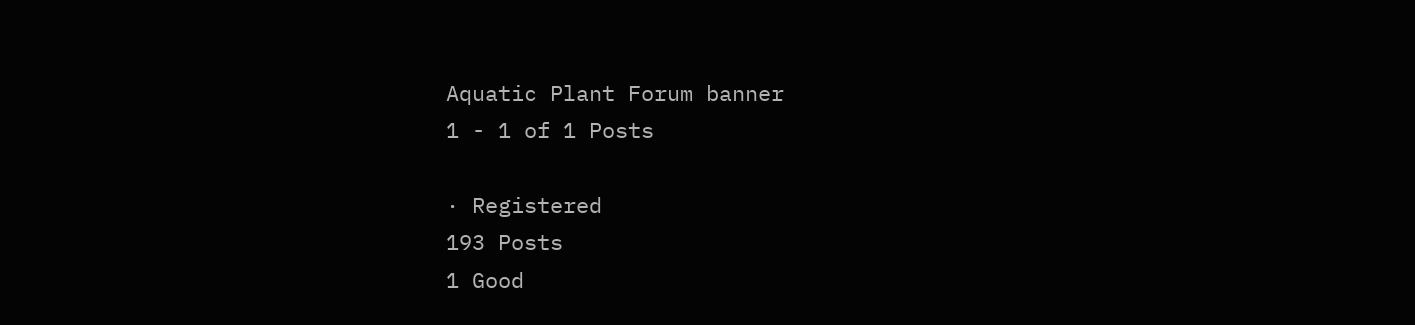Aquatic Plant Forum banner
1 - 1 of 1 Posts

· Registered
193 Posts
1 Good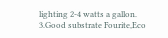lighting 2-4 watts a gallon.
3.Good substrate Fourite,Eco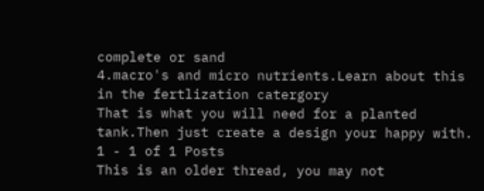complete or sand
4.macro's and micro nutrients.Learn about this in the fertlization catergory
That is what you will need for a planted tank.Then just create a design your happy with.
1 - 1 of 1 Posts
This is an older thread, you may not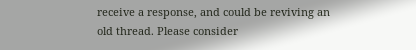receive a response, and could be reviving an old thread. Please consider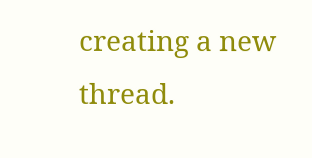creating a new thread.